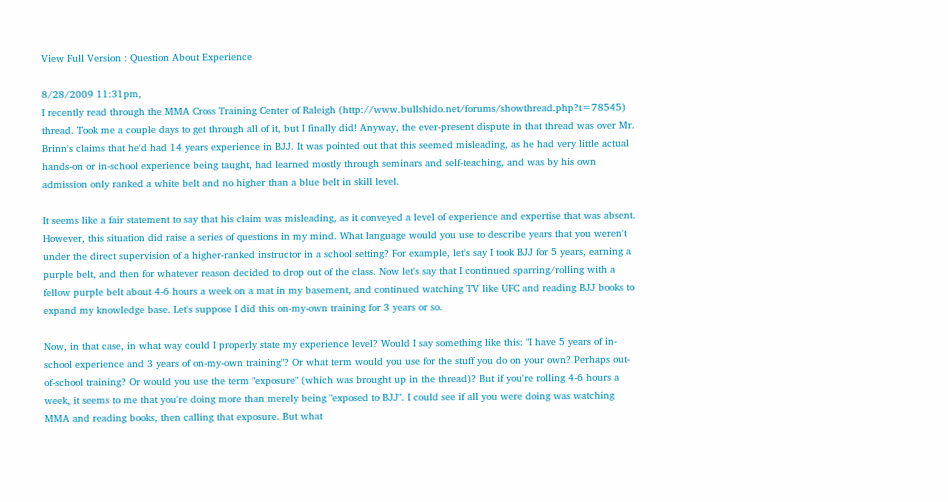View Full Version : Question About Experience

8/28/2009 11:31pm,
I recently read through the MMA Cross Training Center of Raleigh (http://www.bullshido.net/forums/showthread.php?t=78545) thread. Took me a couple days to get through all of it, but I finally did! Anyway, the ever-present dispute in that thread was over Mr. Brinn's claims that he'd had 14 years experience in BJJ. It was pointed out that this seemed misleading, as he had very little actual hands-on or in-school experience being taught, had learned mostly through seminars and self-teaching, and was by his own admission only ranked a white belt and no higher than a blue belt in skill level.

It seems like a fair statement to say that his claim was misleading, as it conveyed a level of experience and expertise that was absent. However, this situation did raise a series of questions in my mind. What language would you use to describe years that you weren't under the direct supervision of a higher-ranked instructor in a school setting? For example, let's say I took BJJ for 5 years, earning a purple belt, and then for whatever reason decided to drop out of the class. Now let's say that I continued sparring/rolling with a fellow purple belt about 4-6 hours a week on a mat in my basement, and continued watching TV like UFC and reading BJJ books to expand my knowledge base. Let's suppose I did this on-my-own training for 3 years or so.

Now, in that case, in what way could I properly state my experience level? Would I say something like this: "I have 5 years of in-school experience and 3 years of on-my-own training"? Or what term would you use for the stuff you do on your own? Perhaps out-of-school training? Or would you use the term "exposure" (which was brought up in the thread)? But if you're rolling 4-6 hours a week, it seems to me that you're doing more than merely being "exposed to BJJ". I could see if all you were doing was watching MMA and reading books, then calling that exposure. But what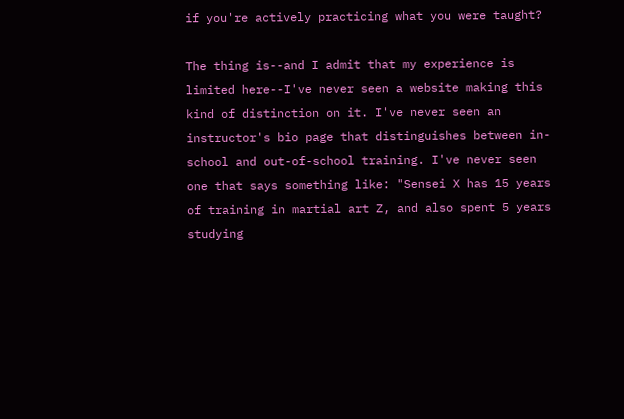if you're actively practicing what you were taught?

The thing is--and I admit that my experience is limited here--I've never seen a website making this kind of distinction on it. I've never seen an instructor's bio page that distinguishes between in-school and out-of-school training. I've never seen one that says something like: "Sensei X has 15 years of training in martial art Z, and also spent 5 years studying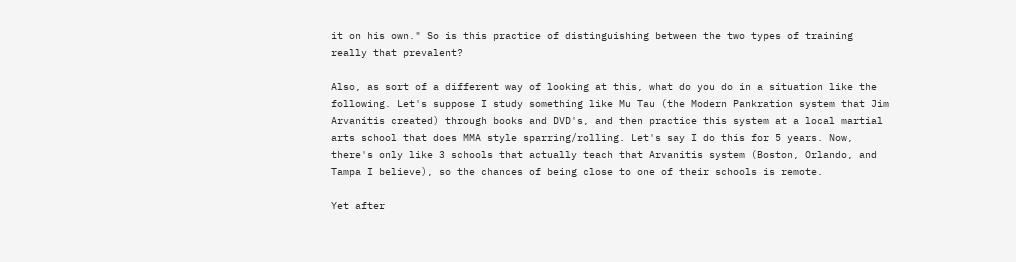it on his own." So is this practice of distinguishing between the two types of training really that prevalent?

Also, as sort of a different way of looking at this, what do you do in a situation like the following. Let's suppose I study something like Mu Tau (the Modern Pankration system that Jim Arvanitis created) through books and DVD's, and then practice this system at a local martial arts school that does MMA style sparring/rolling. Let's say I do this for 5 years. Now, there's only like 3 schools that actually teach that Arvanitis system (Boston, Orlando, and Tampa I believe), so the chances of being close to one of their schools is remote.

Yet after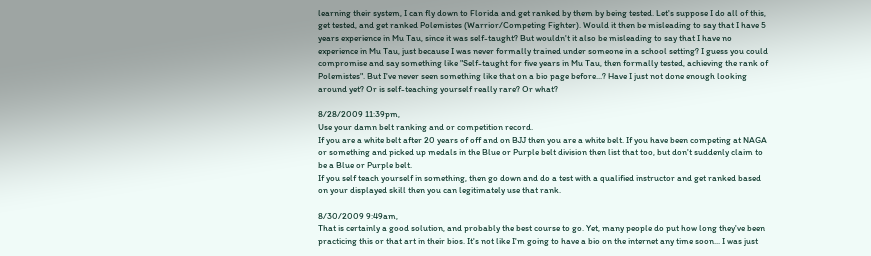learning their system, I can fly down to Florida and get ranked by them by being tested. Let's suppose I do all of this, get tested, and get ranked Polemistes (Warrior/Competing Fighter). Would it then be misleading to say that I have 5 years experience in Mu Tau, since it was self-taught? But wouldn't it also be misleading to say that I have no experience in Mu Tau, just because I was never formally trained under someone in a school setting? I guess you could compromise and say something like "Self-taught for five years in Mu Tau, then formally tested, achieving the rank of Polemistes". But I've never seen something like that on a bio page before...? Have I just not done enough looking around yet? Or is self-teaching yourself really rare? Or what?

8/28/2009 11:39pm,
Use your damn belt ranking and or competition record.
If you are a white belt after 20 years of off and on BJJ then you are a white belt. If you have been competing at NAGA or something and picked up medals in the Blue or Purple belt division then list that too, but don't suddenly claim to be a Blue or Purple belt.
If you self teach yourself in something, then go down and do a test with a qualified instructor and get ranked based on your displayed skill then you can legitimately use that rank.

8/30/2009 9:49am,
That is certainly a good solution, and probably the best course to go. Yet, many people do put how long they've been practicing this or that art in their bios. It's not like I'm going to have a bio on the internet any time soon... I was just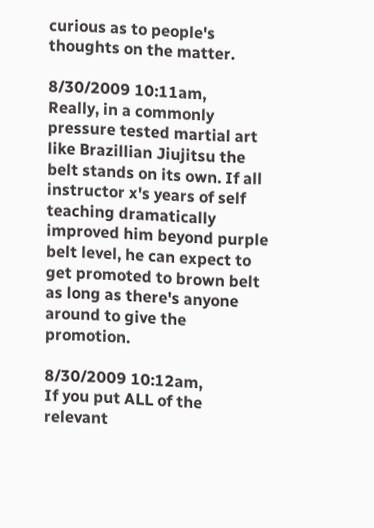curious as to people's thoughts on the matter.

8/30/2009 10:11am,
Really, in a commonly pressure tested martial art like Brazillian Jiujitsu the belt stands on its own. If all instructor x's years of self teaching dramatically improved him beyond purple belt level, he can expect to get promoted to brown belt as long as there's anyone around to give the promotion.

8/30/2009 10:12am,
If you put ALL of the relevant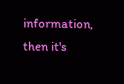information, then it's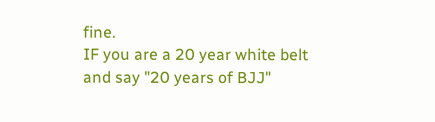fine.
IF you are a 20 year white belt and say "20 years of BJJ"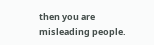then you are misleading people.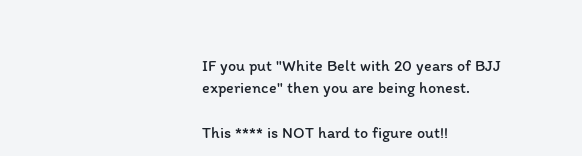IF you put "White Belt with 20 years of BJJ experience" then you are being honest.

This **** is NOT hard to figure out!!